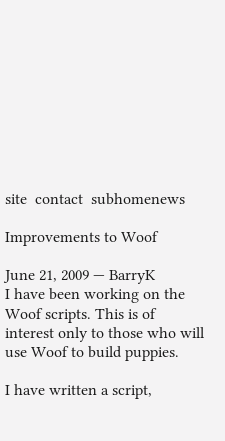site  contact  subhomenews

Improvements to Woof

June 21, 2009 — BarryK
I have been working on the Woof scripts. This is of interest only to those who will use Woof to build puppies.

I have written a script,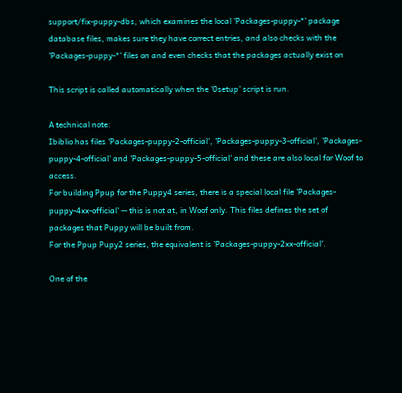support/fix-puppy-dbs, which examines the local 'Packages-puppy-*' package database files, makes sure they have correct entries, and also checks with the 'Packages-puppy-*' files on and even checks that the packages actually exist on

This script is called automatically when the '0setup' script is run.

A technical note:
Ibiblio has files 'Packages-puppy-2-official', 'Packages-puppy-3-official', 'Packages-puppy-4-official' and 'Packages-puppy-5-official' and these are also local for Woof to access.
For building Ppup for the Puppy4 series, there is a special local file 'Packages-puppy-4xx-official' -- this is not at, in Woof only. This files defines the set of packages that Puppy will be built from.
For the Ppup Pupy2 series, the equivalent is 'Packages-puppy-2xx-official'.

One of the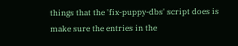things that the 'fix-puppy-dbs' script does is make sure the entries in the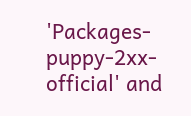'Packages-puppy-2xx-official' and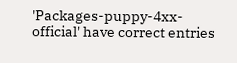'Packages-puppy-4xx-official' have correct entries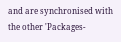and are synchronised with the other 'Packages-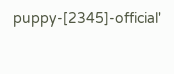puppy-[2345]-official'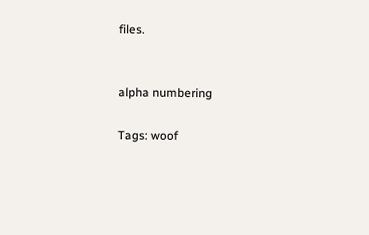files.


alpha numbering

Tags: woof